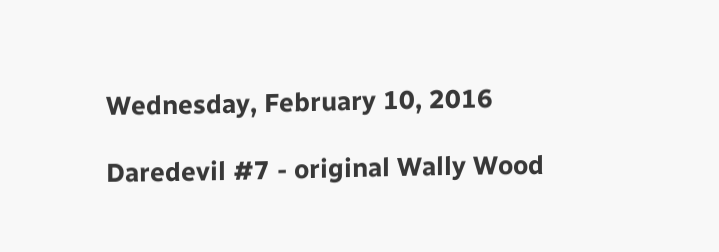Wednesday, February 10, 2016

Daredevil #7 - original Wally Wood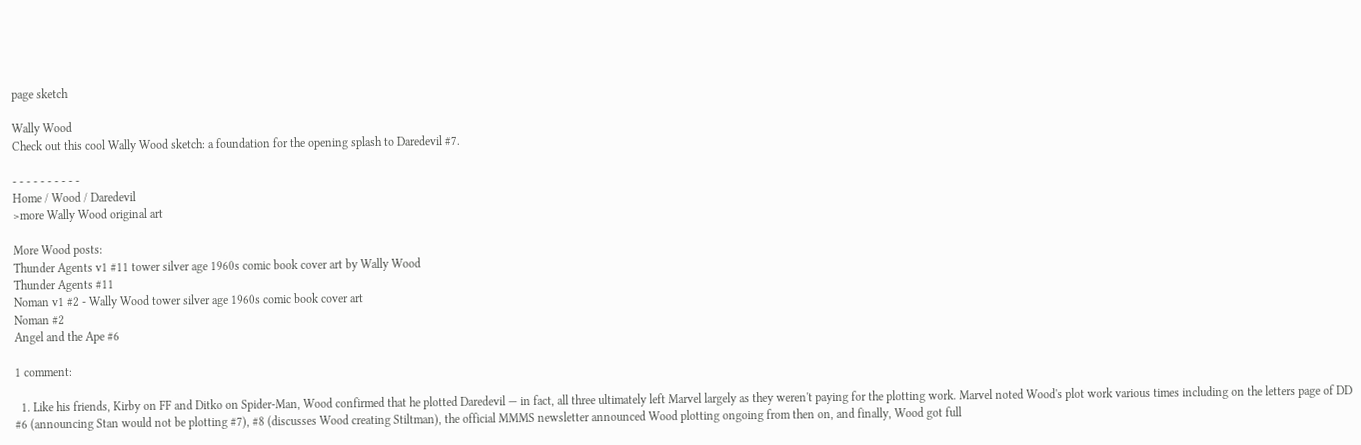page sketch

Wally Wood
Check out this cool Wally Wood sketch: a foundation for the opening splash to Daredevil #7.

- - - - - - - - - -
Home / Wood / Daredevil
>more Wally Wood original art

More Wood posts:
Thunder Agents v1 #11 tower silver age 1960s comic book cover art by Wally Wood
Thunder Agents #11
Noman v1 #2 - Wally Wood tower silver age 1960s comic book cover art
Noman #2
Angel and the Ape #6

1 comment:

  1. Like his friends, Kirby on FF and Ditko on Spider-Man, Wood confirmed that he plotted Daredevil — in fact, all three ultimately left Marvel largely as they weren't paying for the plotting work. Marvel noted Wood's plot work various times including on the letters page of DD #6 (announcing Stan would not be plotting #7), #8 (discusses Wood creating Stiltman), the official MMMS newsletter announced Wood plotting ongoing from then on, and finally, Wood got full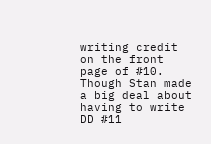writing credit on the front page of #10. Though Stan made a big deal about having to write DD #11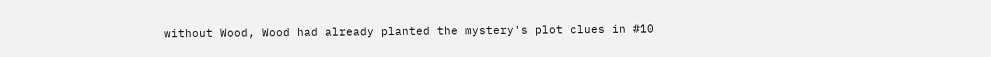without Wood, Wood had already planted the mystery's plot clues in #10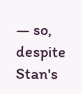— so, despite Stan's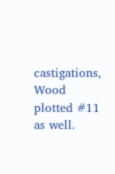castigations, Wood plotted #11 as well.